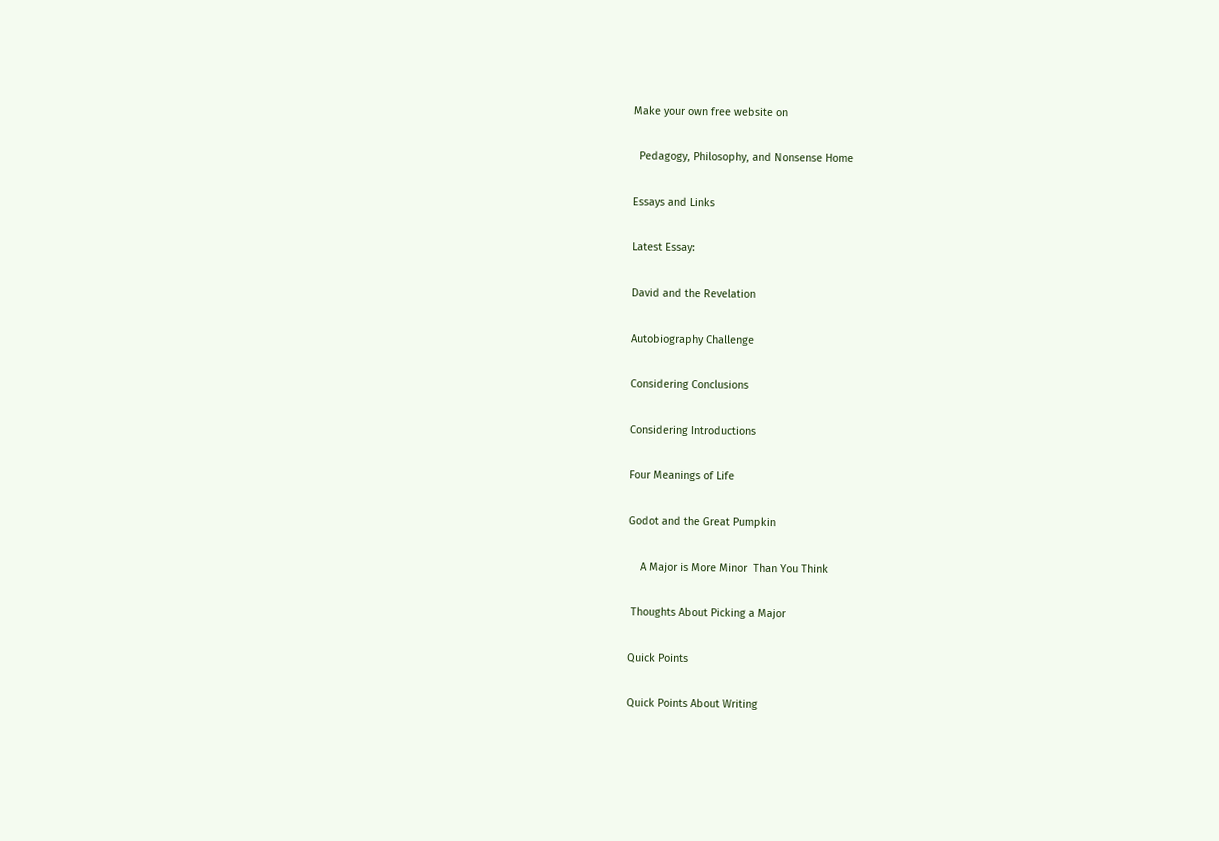Make your own free website on

  Pedagogy, Philosophy, and Nonsense Home

Essays and Links

Latest Essay:

David and the Revelation

Autobiography Challenge

Considering Conclusions

Considering Introductions

Four Meanings of Life

Godot and the Great Pumpkin

    A Major is More Minor  Than You Think

 Thoughts About Picking a Major

Quick Points

Quick Points About Writing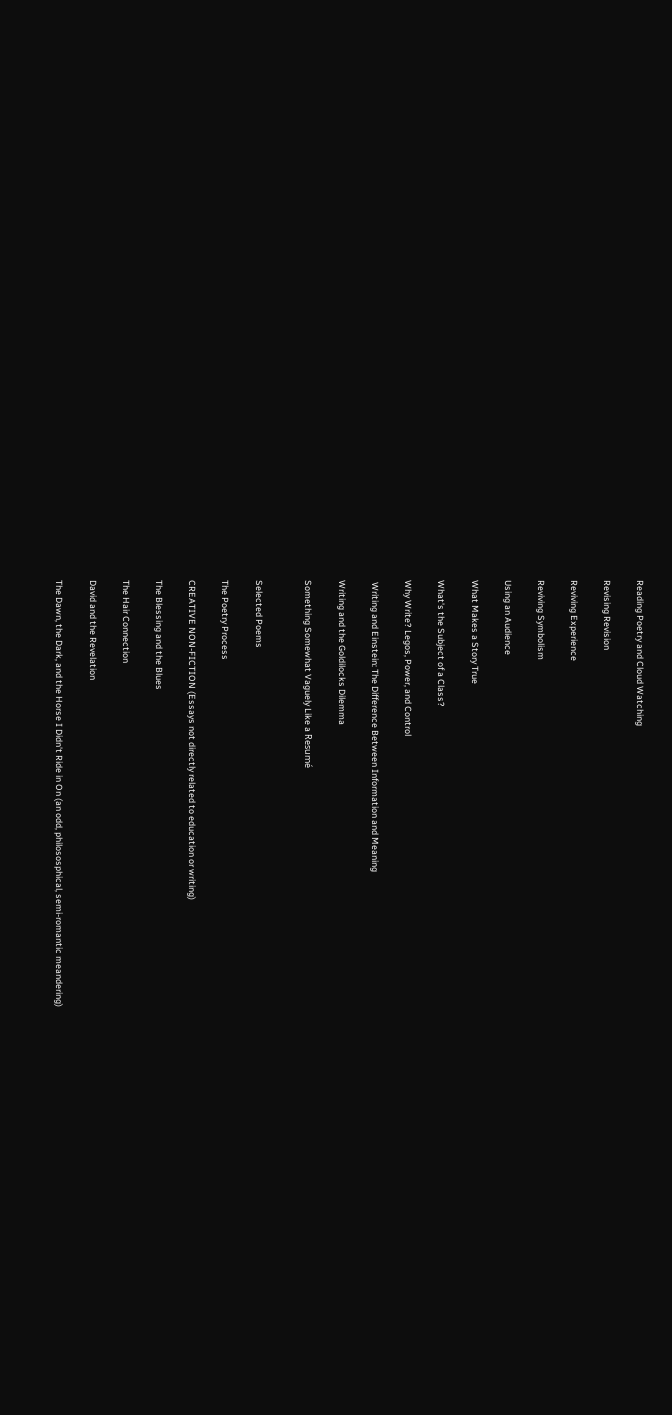Reading Poetry and Cloud Watching

Revising Revision

Reviving Experience

Reviving Symbolism

Using an Audience

What Makes a Story True

What's the Subject of a Class?

Why Write? Legos, Power, and Control

 Writing and Einstein: The Difference Between Information and Meaning

Writing and the Goldilocks Dilemma

Something Somewhat Vaguely Like a Resumé


Selected Poems

The Poetry Process

CREATIVE NON-FICTION (Essays not directly related to education or writing)

The Blessing and the Blues

The Hair Connection

David and the Revelation

The Dawn, the Dark, and the Horse I Didn't Ride in On (an odd, philososphical, semi-romantic meandering)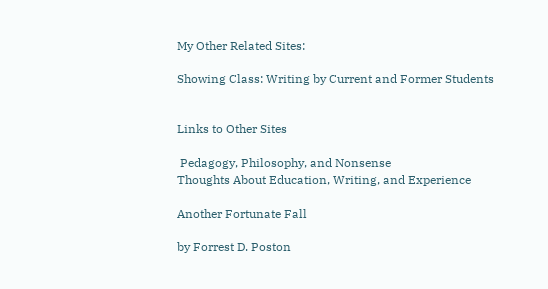My Other Related Sites:

Showing Class: Writing by Current and Former Students


Links to Other Sites

 Pedagogy, Philosophy, and Nonsense
Thoughts About Education, Writing, and Experience

Another Fortunate Fall

by Forrest D. Poston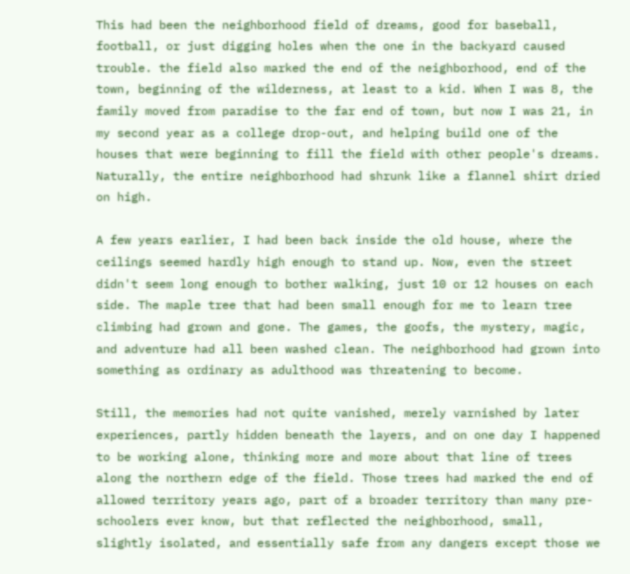This had been the neighborhood field of dreams, good for baseball, football, or just digging holes when the one in the backyard caused trouble. the field also marked the end of the neighborhood, end of the town, beginning of the wilderness, at least to a kid. When I was 8, the family moved from paradise to the far end of town, but now I was 21, in my second year as a college drop-out, and helping build one of the houses that were beginning to fill the field with other people's dreams. Naturally, the entire neighborhood had shrunk like a flannel shirt dried on high.

A few years earlier, I had been back inside the old house, where the ceilings seemed hardly high enough to stand up. Now, even the street didn't seem long enough to bother walking, just 10 or 12 houses on each side. The maple tree that had been small enough for me to learn tree climbing had grown and gone. The games, the goofs, the mystery, magic, and adventure had all been washed clean. The neighborhood had grown into something as ordinary as adulthood was threatening to become.

Still, the memories had not quite vanished, merely varnished by later experiences, partly hidden beneath the layers, and on one day I happened to be working alone, thinking more and more about that line of trees along the northern edge of the field. Those trees had marked the end of allowed territory years ago, part of a broader territory than many pre-schoolers ever know, but that reflected the neighborhood, small, slightly isolated, and essentially safe from any dangers except those we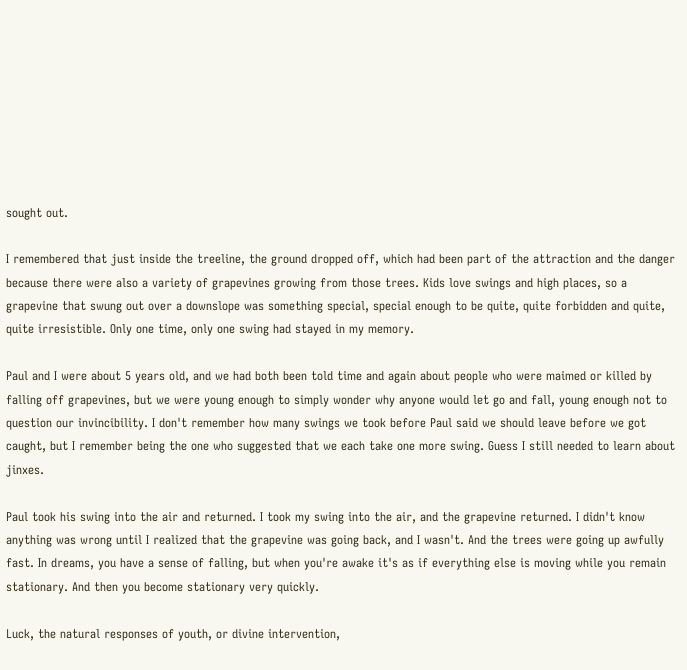sought out.

I remembered that just inside the treeline, the ground dropped off, which had been part of the attraction and the danger because there were also a variety of grapevines growing from those trees. Kids love swings and high places, so a grapevine that swung out over a downslope was something special, special enough to be quite, quite forbidden and quite, quite irresistible. Only one time, only one swing had stayed in my memory.

Paul and I were about 5 years old, and we had both been told time and again about people who were maimed or killed by falling off grapevines, but we were young enough to simply wonder why anyone would let go and fall, young enough not to question our invincibility. I don't remember how many swings we took before Paul said we should leave before we got caught, but I remember being the one who suggested that we each take one more swing. Guess I still needed to learn about jinxes.

Paul took his swing into the air and returned. I took my swing into the air, and the grapevine returned. I didn't know anything was wrong until I realized that the grapevine was going back, and I wasn't. And the trees were going up awfully fast. In dreams, you have a sense of falling, but when you're awake it's as if everything else is moving while you remain stationary. And then you become stationary very quickly.

Luck, the natural responses of youth, or divine intervention,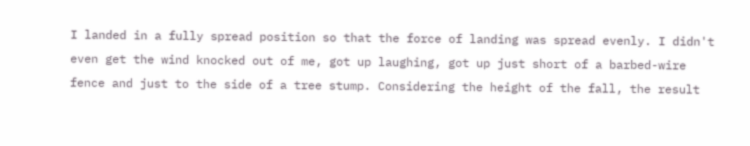I landed in a fully spread position so that the force of landing was spread evenly. I didn't even get the wind knocked out of me, got up laughing, got up just short of a barbed-wire fence and just to the side of a tree stump. Considering the height of the fall, the result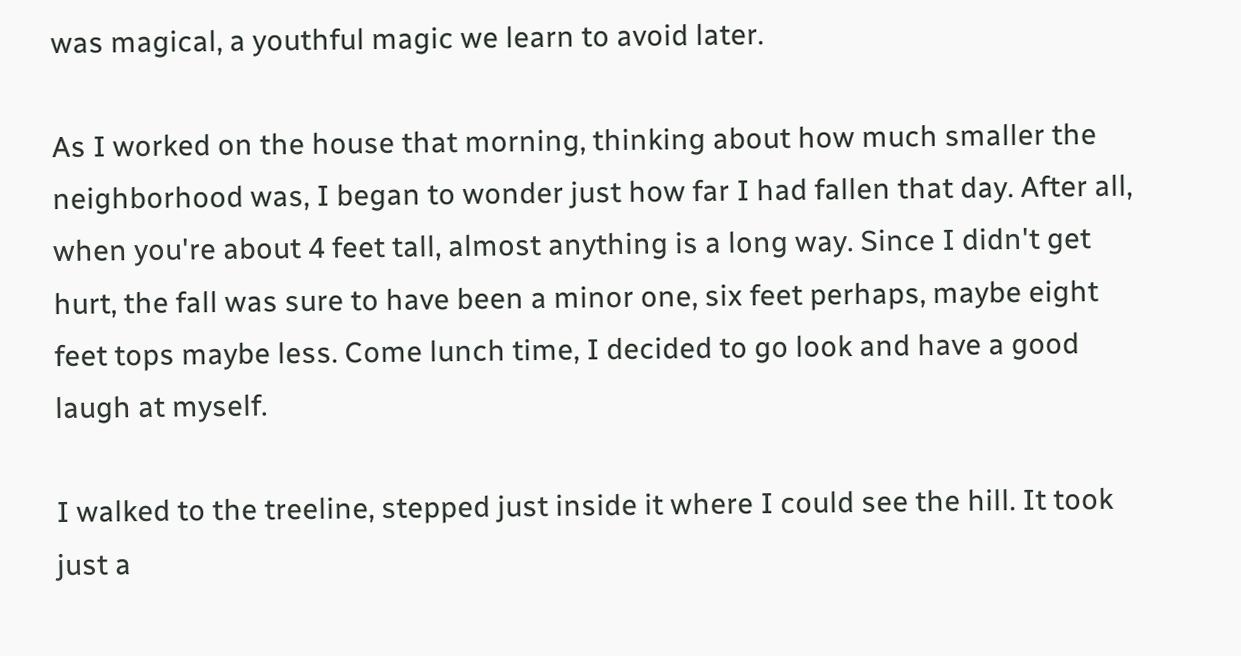was magical, a youthful magic we learn to avoid later.

As I worked on the house that morning, thinking about how much smaller the neighborhood was, I began to wonder just how far I had fallen that day. After all, when you're about 4 feet tall, almost anything is a long way. Since I didn't get hurt, the fall was sure to have been a minor one, six feet perhaps, maybe eight feet tops maybe less. Come lunch time, I decided to go look and have a good laugh at myself.

I walked to the treeline, stepped just inside it where I could see the hill. It took just a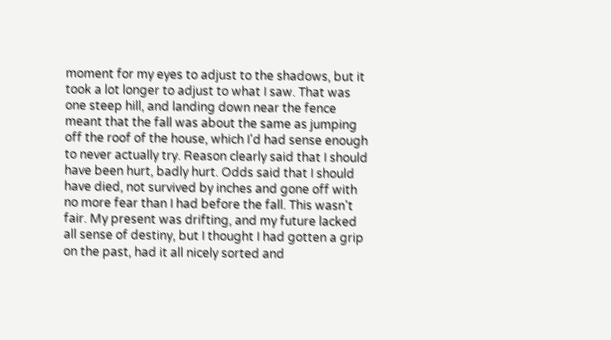moment for my eyes to adjust to the shadows, but it took a lot longer to adjust to what I saw. That was one steep hill, and landing down near the fence meant that the fall was about the same as jumping off the roof of the house, which I'd had sense enough to never actually try. Reason clearly said that I should have been hurt, badly hurt. Odds said that I should have died, not survived by inches and gone off with no more fear than I had before the fall. This wasn't fair. My present was drifting, and my future lacked all sense of destiny, but I thought I had gotten a grip on the past, had it all nicely sorted and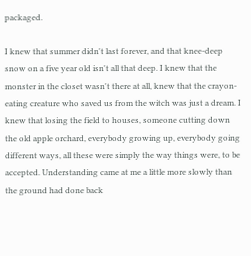packaged.

I knew that summer didn't last forever, and that knee-deep snow on a five year old isn't all that deep. I knew that the monster in the closet wasn't there at all, knew that the crayon-eating creature who saved us from the witch was just a dream. I knew that losing the field to houses, someone cutting down the old apple orchard, everybody growing up, everybody going different ways, all these were simply the way things were, to be accepted. Understanding came at me a little more slowly than the ground had done back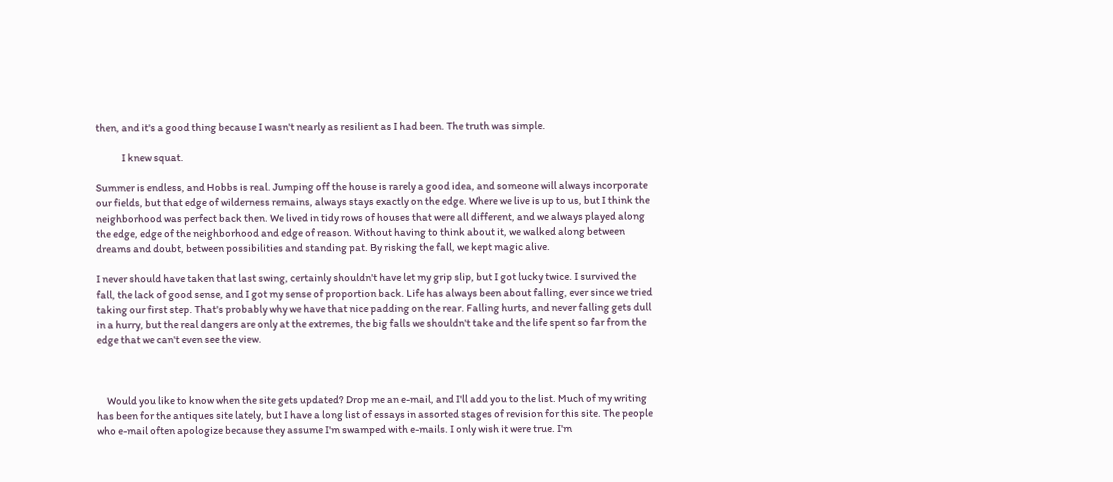then, and it's a good thing because I wasn't nearly as resilient as I had been. The truth was simple.

             I knew squat.

Summer is endless, and Hobbs is real. Jumping off the house is rarely a good idea, and someone will always incorporate our fields, but that edge of wilderness remains, always stays exactly on the edge. Where we live is up to us, but I think the neighborhood was perfect back then. We lived in tidy rows of houses that were all different, and we always played along the edge, edge of the neighborhood and edge of reason. Without having to think about it, we walked along between dreams and doubt, between possibilities and standing pat. By risking the fall, we kept magic alive.

I never should have taken that last swing, certainly shouldn't have let my grip slip, but I got lucky twice. I survived the fall, the lack of good sense, and I got my sense of proportion back. Life has always been about falling, ever since we tried taking our first step. That's probably why we have that nice padding on the rear. Falling hurts, and never falling gets dull in a hurry, but the real dangers are only at the extremes, the big falls we shouldn't take and the life spent so far from the edge that we can't even see the view.



     Would you like to know when the site gets updated? Drop me an e-mail, and I'll add you to the list. Much of my writing has been for the antiques site lately, but I have a long list of essays in assorted stages of revision for this site. The people who e-mail often apologize because they assume I'm swamped with e-mails. I only wish it were true. I'm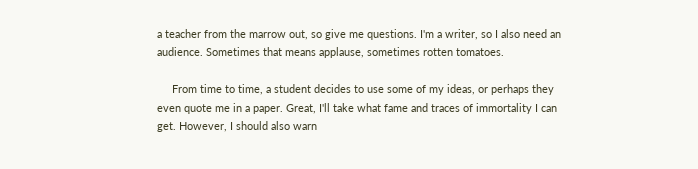a teacher from the marrow out, so give me questions. I'm a writer, so I also need an audience. Sometimes that means applause, sometimes rotten tomatoes.

     From time to time, a student decides to use some of my ideas, or perhaps they even quote me in a paper. Great, I'll take what fame and traces of immortality I can get. However, I should also warn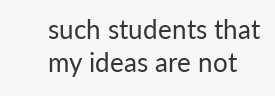such students that my ideas are not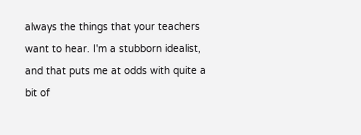always the things that your teachers want to hear. I'm a stubborn idealist, and that puts me at odds with quite a bit of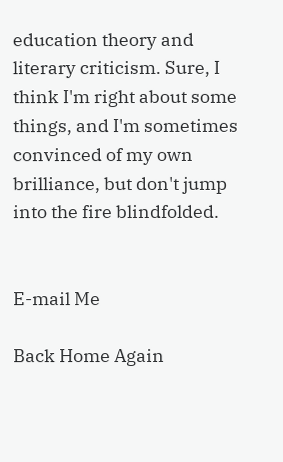education theory and literary criticism. Sure, I think I'm right about some things, and I'm sometimes convinced of my own brilliance, but don't jump into the fire blindfolded.


E-mail Me

Back Home Again